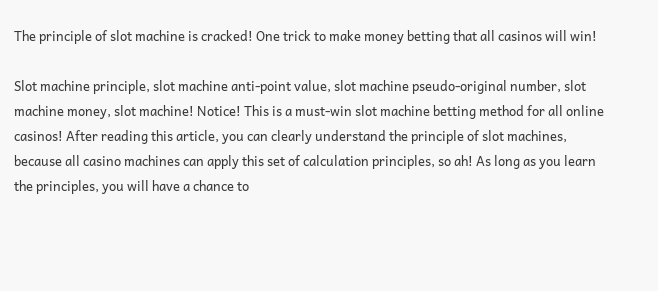The principle of slot machine is cracked! One trick to make money betting that all casinos will win!

Slot machine principle, slot machine anti-point value, slot machine pseudo-original number, slot machine money, slot machine! Notice! This is a must-win slot machine betting method for all online casinos! After reading this article, you can clearly understand the principle of slot machines, because all casino machines can apply this set of calculation principles, so ah! As long as you learn the principles, you will have a chance to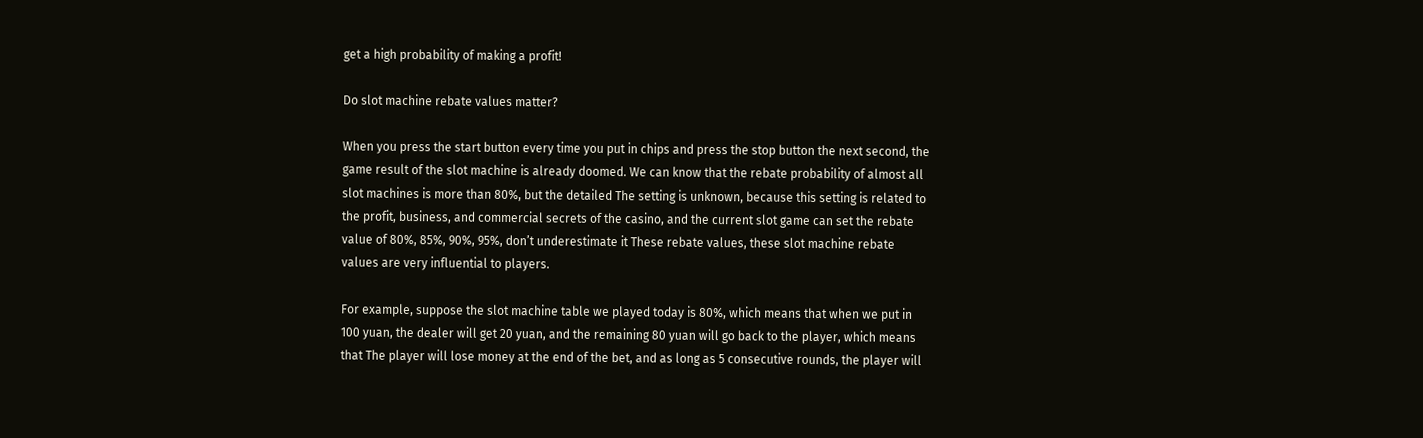get a high probability of making a profit!

Do slot machine rebate values matter?

When you press the start button every time you put in chips and press the stop button the next second, the game result of the slot machine is already doomed. We can know that the rebate probability of almost all slot machines is more than 80%, but the detailed The setting is unknown, because this setting is related to the profit, business, and commercial secrets of the casino, and the current slot game can set the rebate value of 80%, 85%, 90%, 95%, don’t underestimate it These rebate values, these slot machine rebate values are very influential to players.

For example, suppose the slot machine table we played today is 80%, which means that when we put in 100 yuan, the dealer will get 20 yuan, and the remaining 80 yuan will go back to the player, which means that The player will lose money at the end of the bet, and as long as 5 consecutive rounds, the player will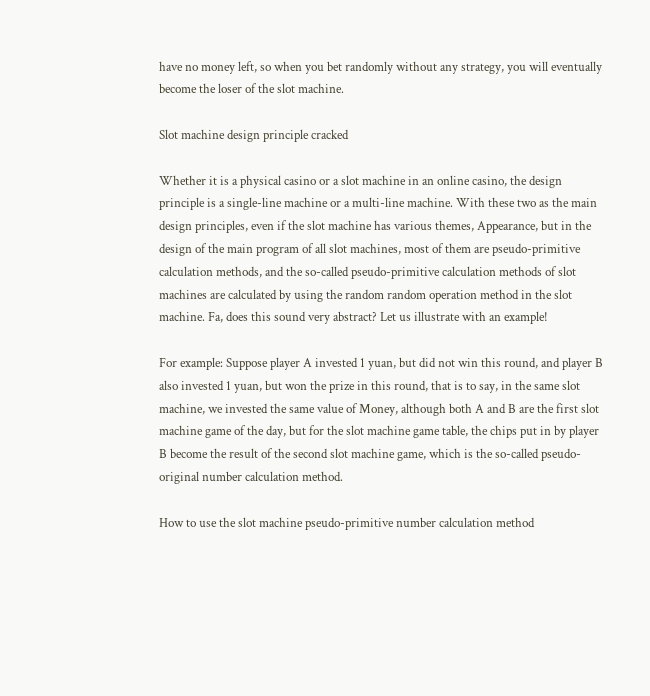have no money left, so when you bet randomly without any strategy, you will eventually become the loser of the slot machine.

Slot machine design principle cracked

Whether it is a physical casino or a slot machine in an online casino, the design principle is a single-line machine or a multi-line machine. With these two as the main design principles, even if the slot machine has various themes, Appearance, but in the design of the main program of all slot machines, most of them are pseudo-primitive calculation methods, and the so-called pseudo-primitive calculation methods of slot machines are calculated by using the random random operation method in the slot machine. Fa, does this sound very abstract? Let us illustrate with an example!

For example: Suppose player A invested 1 yuan, but did not win this round, and player B also invested 1 yuan, but won the prize in this round, that is to say, in the same slot machine, we invested the same value of Money, although both A and B are the first slot machine game of the day, but for the slot machine game table, the chips put in by player B become the result of the second slot machine game, which is the so-called pseudo-original number calculation method.

How to use the slot machine pseudo-primitive number calculation method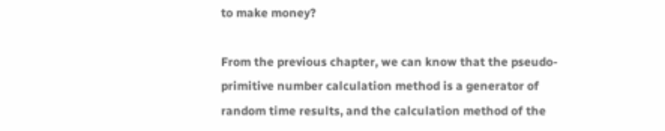to make money?

From the previous chapter, we can know that the pseudo-primitive number calculation method is a generator of random time results, and the calculation method of the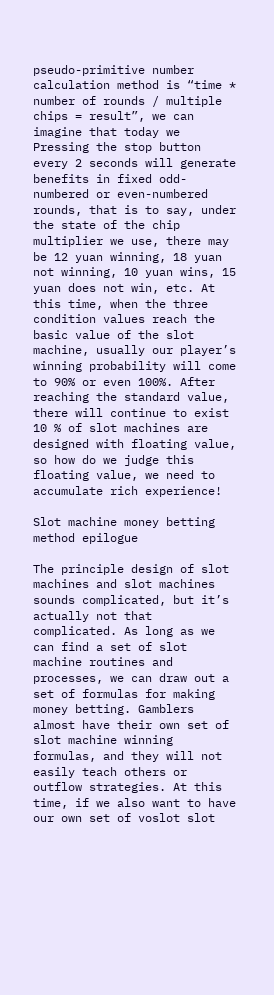pseudo-primitive number calculation method is “time * number of rounds / multiple chips = result”, we can imagine that today we Pressing the stop button every 2 seconds will generate benefits in fixed odd-numbered or even-numbered rounds, that is to say, under the state of the chip multiplier we use, there may be 12 yuan winning, 18 yuan not winning, 10 yuan wins, 15 yuan does not win, etc. At this time, when the three condition values reach the basic value of the slot machine, usually our player’s winning probability will come to 90% or even 100%. After reaching the standard value, there will continue to exist 10 % of slot machines are designed with floating value, so how do we judge this floating value, we need to accumulate rich experience!

Slot machine money betting method epilogue

The principle design of slot machines and slot machines sounds complicated, but it’s actually not that complicated. As long as we can find a set of slot machine routines and processes, we can draw out a set of formulas for making money betting. Gamblers almost have their own set of slot machine winning formulas, and they will not easily teach others or outflow strategies. At this time, if we also want to have our own set of voslot slot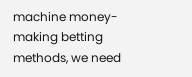machine money-making betting methods, we need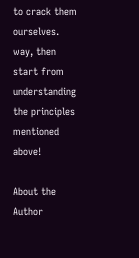to crack them ourselves. way, then start from understanding the principles mentioned above!

About the Author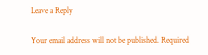Leave a Reply

Your email address will not be published. Required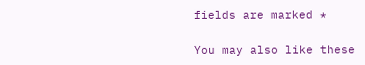fields are marked *

You may also like these